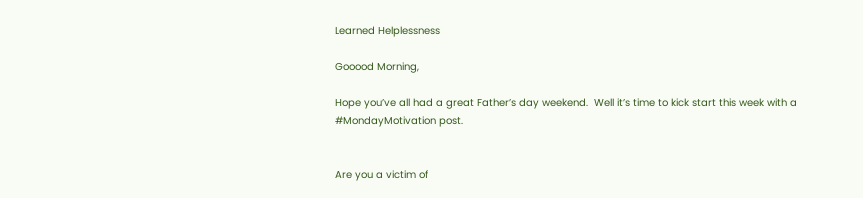Learned Helplessness

Gooood Morning,

Hope you’ve all had a great Father’s day weekend.  Well it’s time to kick start this week with a #MondayMotivation post.


Are you a victim of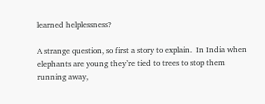learned helplessness?

A strange question, so first a story to explain.  In India when elephants are young they’re tied to trees to stop them running away,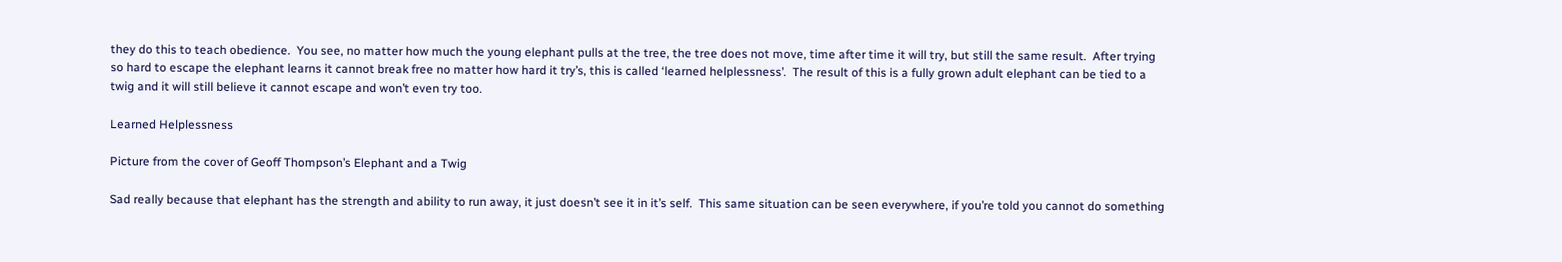they do this to teach obedience.  You see, no matter how much the young elephant pulls at the tree, the tree does not move, time after time it will try, but still the same result.  After trying so hard to escape the elephant learns it cannot break free no matter how hard it try’s, this is called ‘learned helplessness’.  The result of this is a fully grown adult elephant can be tied to a twig and it will still believe it cannot escape and won’t even try too.

Learned Helplessness

Picture from the cover of Geoff Thompson’s Elephant and a Twig

Sad really because that elephant has the strength and ability to run away, it just doesn’t see it in it’s self.  This same situation can be seen everywhere, if you’re told you cannot do something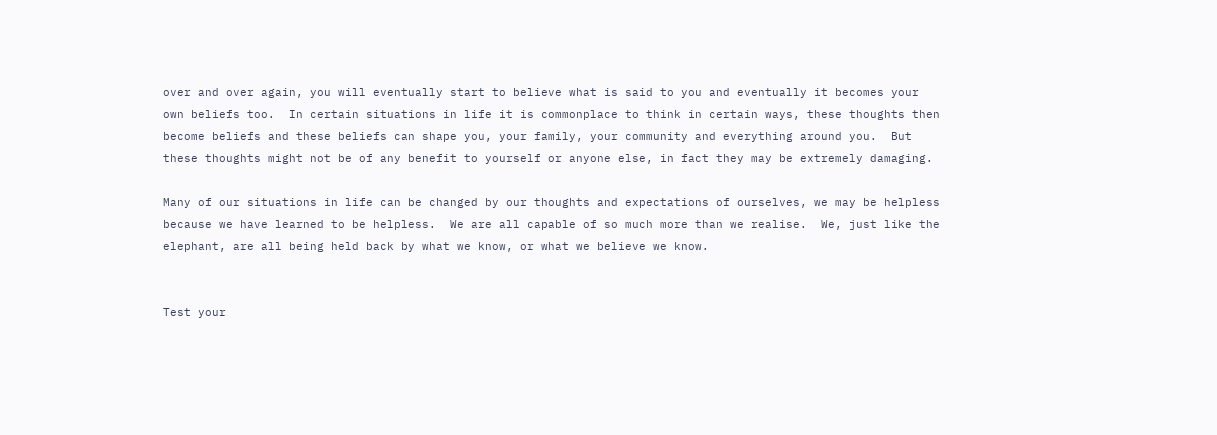over and over again, you will eventually start to believe what is said to you and eventually it becomes your own beliefs too.  In certain situations in life it is commonplace to think in certain ways, these thoughts then become beliefs and these beliefs can shape you, your family, your community and everything around you.  But these thoughts might not be of any benefit to yourself or anyone else, in fact they may be extremely damaging.

Many of our situations in life can be changed by our thoughts and expectations of ourselves, we may be helpless because we have learned to be helpless.  We are all capable of so much more than we realise.  We, just like the elephant, are all being held back by what we know, or what we believe we know.


Test your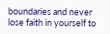boundaries and never lose faith in yourself to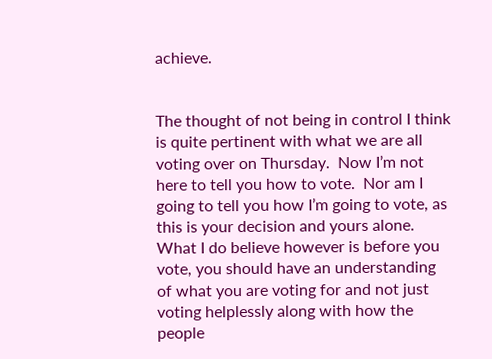achieve.


The thought of not being in control I think is quite pertinent with what we are all voting over on Thursday.  Now I’m not here to tell you how to vote.  Nor am I going to tell you how I’m going to vote, as this is your decision and yours alone.  What I do believe however is before you vote, you should have an understanding of what you are voting for and not just voting helplessly along with how the people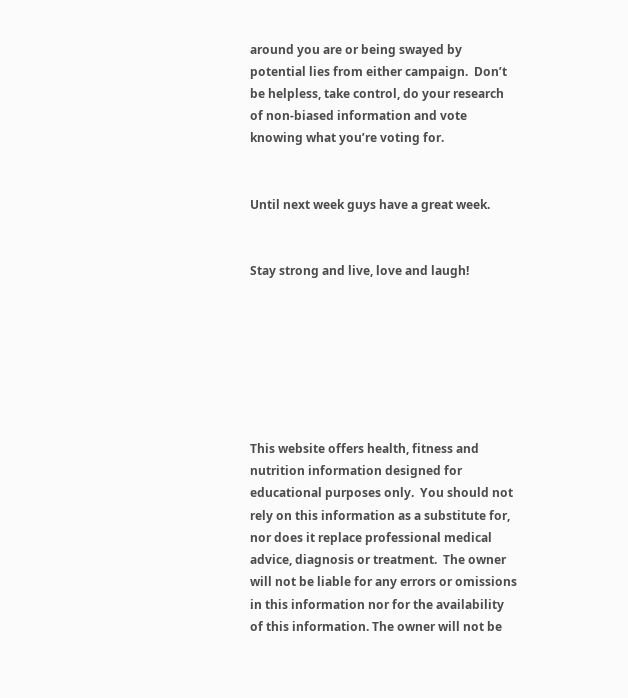around you are or being swayed by potential lies from either campaign.  Don’t be helpless, take control, do your research of non-biased information and vote knowing what you’re voting for.


Until next week guys have a great week.


Stay strong and live, love and laugh!







This website offers health, fitness and nutrition information designed for educational purposes only.  You should not rely on this information as a substitute for, nor does it replace professional medical advice, diagnosis or treatment.  The owner will not be liable for any errors or omissions in this information nor for the availability of this information. The owner will not be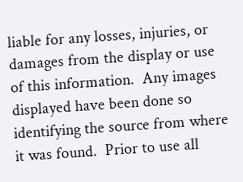liable for any losses, injuries, or damages from the display or use of this information.  Any images displayed have been done so identifying the source from where it was found.  Prior to use all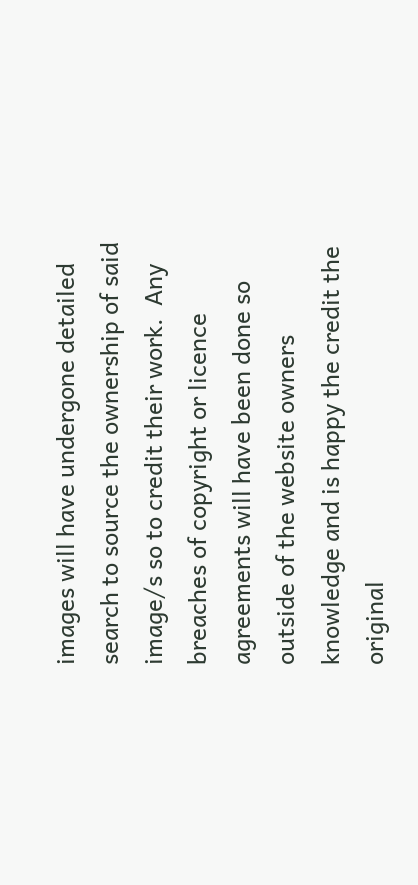images will have undergone detailed search to source the ownership of said image/s so to credit their work.  Any breaches of copyright or licence agreements will have been done so outside of the website owners knowledge and is happy the credit the original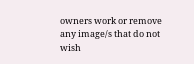owners work or remove any image/s that do not wish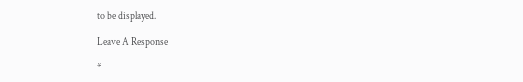to be displayed.

Leave A Response

*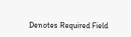Denotes Required Field